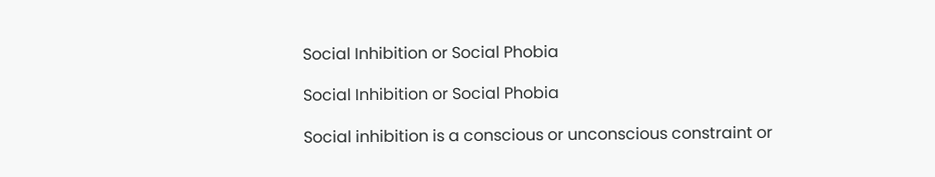Social Inhibition or Social Phobia

Social Inhibition or Social Phobia

Social inhibition is a conscious or unconscious constraint or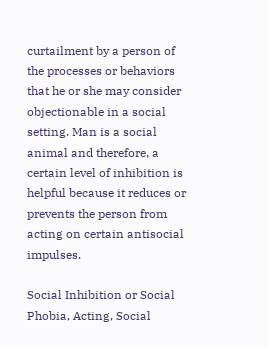curtailment by a person of the processes or behaviors that he or she may consider objectionable in a social setting. Man is a social animal and therefore, a certain level of inhibition is helpful because it reduces or prevents the person from acting on certain antisocial impulses.

Social Inhibition or Social Phobia, Acting, Social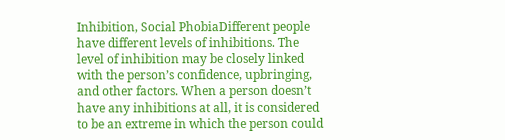Inhibition, Social PhobiaDifferent people have different levels of inhibitions. The level of inhibition may be closely linked with the person’s confidence, upbringing, and other factors. When a person doesn’t have any inhibitions at all, it is considered to be an extreme in which the person could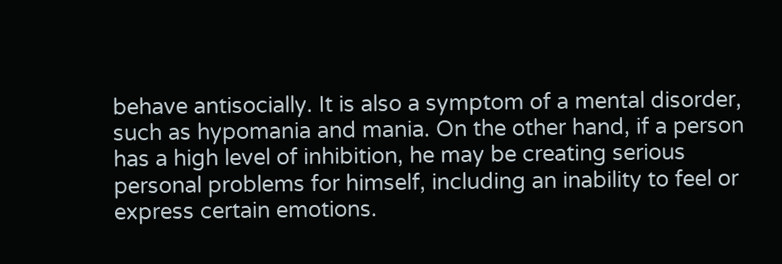behave antisocially. It is also a symptom of a mental disorder, such as hypomania and mania. On the other hand, if a person has a high level of inhibition, he may be creating serious personal problems for himself, including an inability to feel or express certain emotions.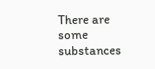There are some substances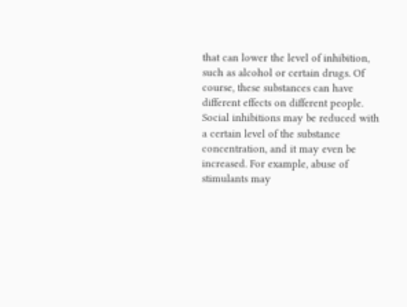that can lower the level of inhibition, such as alcohol or certain drugs. Of course, these substances can have different effects on different people. Social inhibitions may be reduced with a certain level of the substance concentration, and it may even be increased. For example, abuse of stimulants may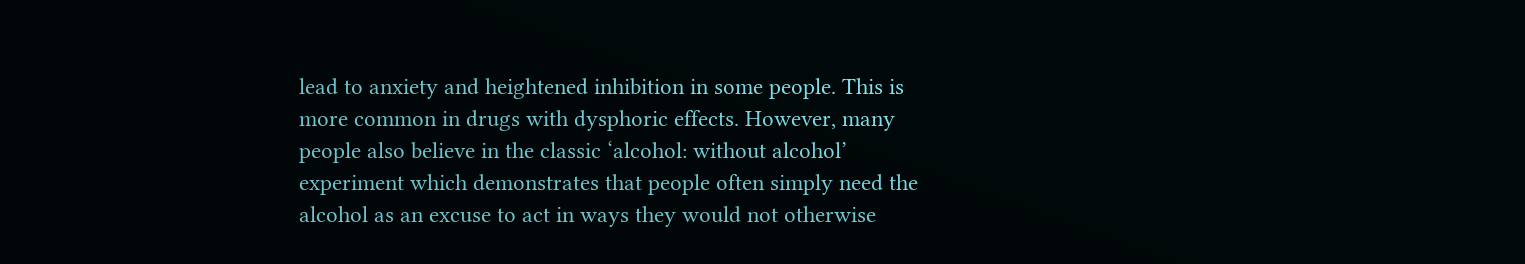lead to anxiety and heightened inhibition in some people. This is more common in drugs with dysphoric effects. However, many people also believe in the classic ‘alcohol: without alcohol’ experiment which demonstrates that people often simply need the alcohol as an excuse to act in ways they would not otherwise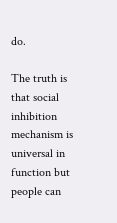do.

The truth is that social inhibition mechanism is universal in function but people can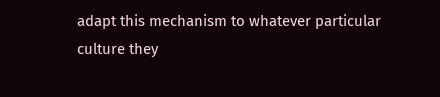adapt this mechanism to whatever particular culture they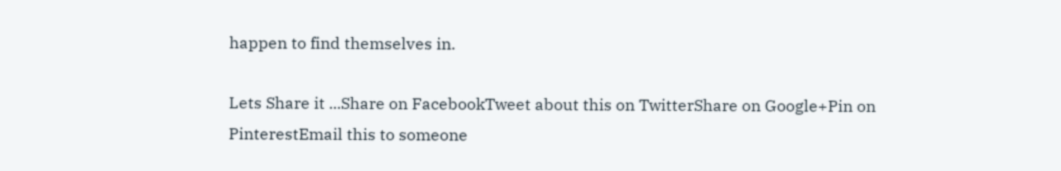happen to find themselves in.

Lets Share it ...Share on FacebookTweet about this on TwitterShare on Google+Pin on PinterestEmail this to someone